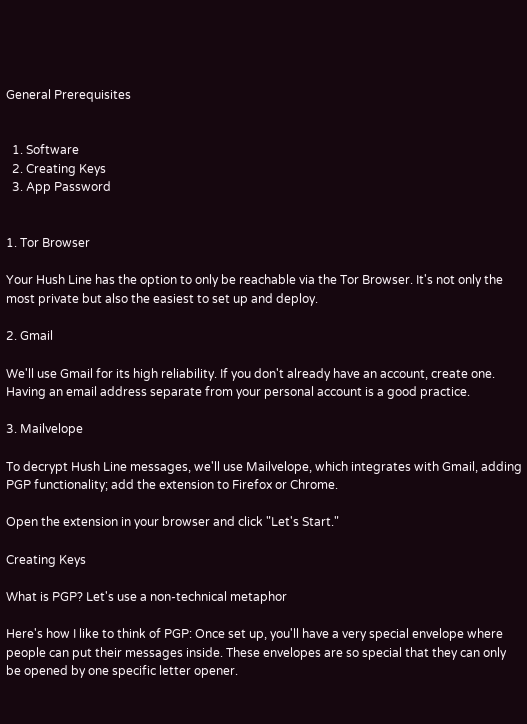General Prerequisites


  1. Software
  2. Creating Keys
  3. App Password


1. Tor Browser

Your Hush Line has the option to only be reachable via the Tor Browser. It's not only the most private but also the easiest to set up and deploy.

2. Gmail

We'll use Gmail for its high reliability. If you don't already have an account, create one. Having an email address separate from your personal account is a good practice.

3. Mailvelope

To decrypt Hush Line messages, we'll use Mailvelope, which integrates with Gmail, adding PGP functionality; add the extension to Firefox or Chrome.

Open the extension in your browser and click "Let's Start."

Creating Keys

What is PGP? Let's use a non-technical metaphor

Here's how I like to think of PGP: Once set up, you'll have a very special envelope where people can put their messages inside. These envelopes are so special that they can only be opened by one specific letter opener.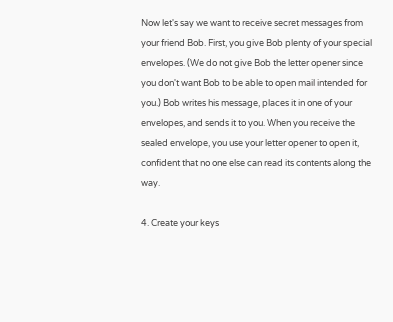Now let's say we want to receive secret messages from your friend Bob. First, you give Bob plenty of your special envelopes. (We do not give Bob the letter opener since you don't want Bob to be able to open mail intended for you.) Bob writes his message, places it in one of your envelopes, and sends it to you. When you receive the sealed envelope, you use your letter opener to open it, confident that no one else can read its contents along the way.

4. Create your keys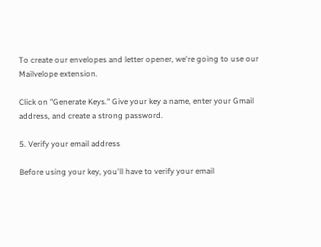To create our envelopes and letter opener, we're going to use our Mailvelope extension.

Click on "Generate Keys." Give your key a name, enter your Gmail address, and create a strong password.

5. Verify your email address

Before using your key, you'll have to verify your email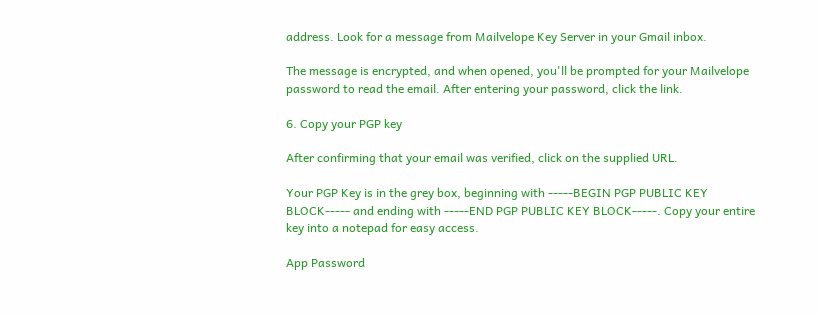address. Look for a message from Mailvelope Key Server in your Gmail inbox.

The message is encrypted, and when opened, you'll be prompted for your Mailvelope password to read the email. After entering your password, click the link.

6. Copy your PGP key

After confirming that your email was verified, click on the supplied URL.

Your PGP Key is in the grey box, beginning with -----BEGIN PGP PUBLIC KEY BLOCK----- and ending with -----END PGP PUBLIC KEY BLOCK-----. Copy your entire key into a notepad for easy access.

App Password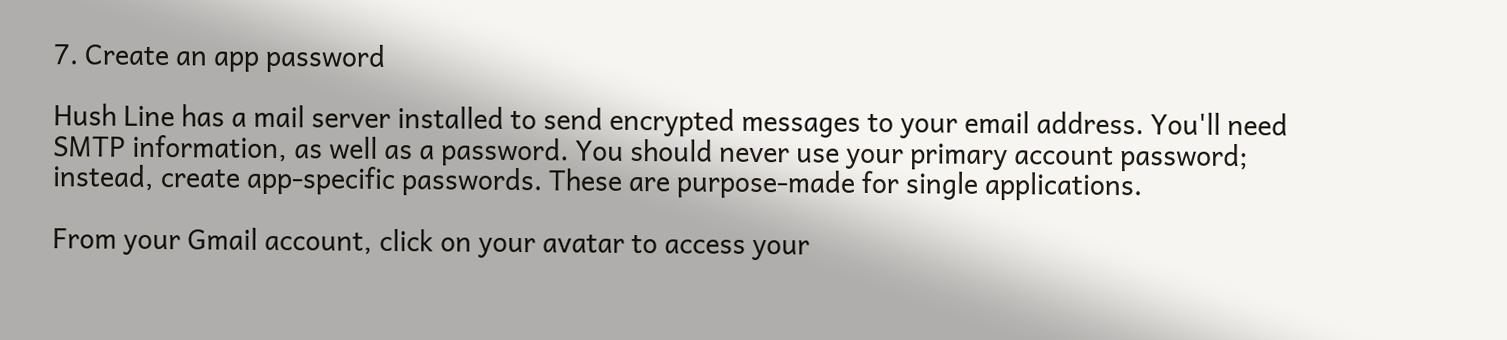7. Create an app password

Hush Line has a mail server installed to send encrypted messages to your email address. You'll need SMTP information, as well as a password. You should never use your primary account password; instead, create app-specific passwords. These are purpose-made for single applications.

From your Gmail account, click on your avatar to access your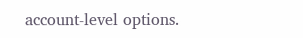account-level options.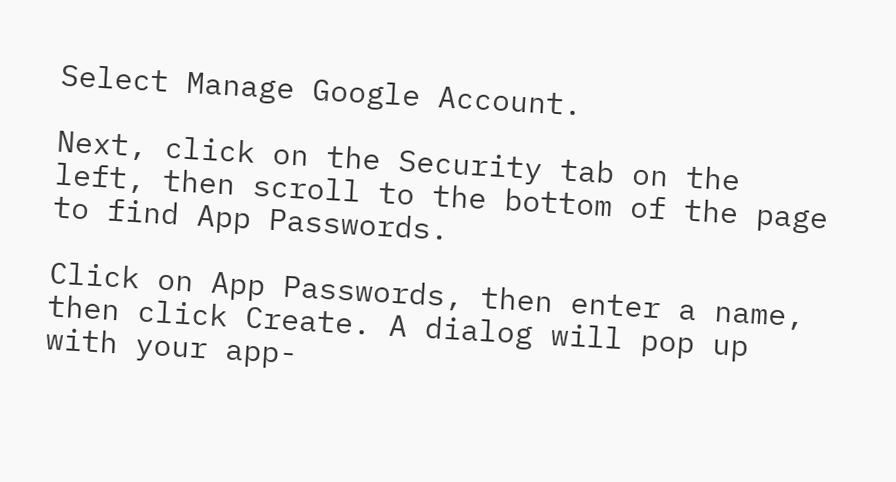Select Manage Google Account.

Next, click on the Security tab on the left, then scroll to the bottom of the page to find App Passwords.

Click on App Passwords, then enter a name, then click Create. A dialog will pop up with your app-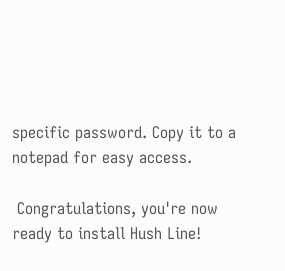specific password. Copy it to a notepad for easy access.

 Congratulations, you're now ready to install Hush Line!